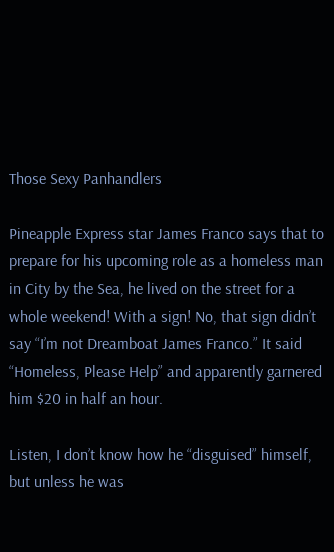Those Sexy Panhandlers

Pineapple Express star James Franco says that to prepare for his upcoming role as a homeless man in City by the Sea, he lived on the street for a whole weekend! With a sign! No, that sign didn’t say “I’m not Dreamboat James Franco.” It said “Homeless, Please Help” and apparently garnered him $20 in half an hour.

Listen, I don’t know how he “disguised” himself, but unless he was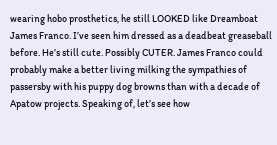wearing hobo prosthetics, he still LOOKED like Dreamboat James Franco. I’ve seen him dressed as a deadbeat greaseball before. He’s still cute. Possibly CUTER. James Franco could probably make a better living milking the sympathies of passersby with his puppy dog browns than with a decade of Apatow projects. Speaking of, let’s see how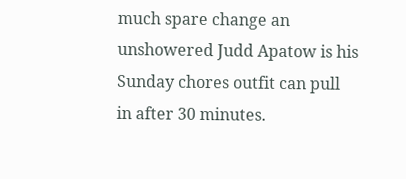much spare change an unshowered Judd Apatow is his Sunday chores outfit can pull in after 30 minutes.